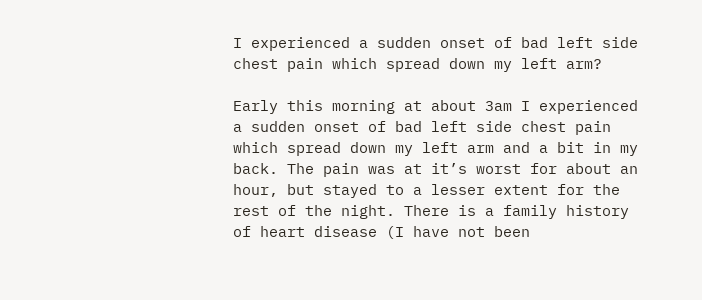I experienced a sudden onset of bad left side chest pain which spread down my left arm?

Early this morning at about 3am I experienced a sudden onset of bad left side chest pain which spread down my left arm and a bit in my back. The pain was at it’s worst for about an hour, but stayed to a lesser extent for the rest of the night. There is a family history of heart disease (I have not been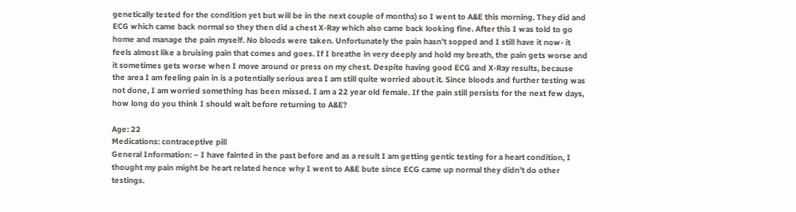genetically tested for the condition yet but will be in the next couple of months) so I went to A&E this morning. They did and ECG which came back normal so they then did a chest X-Ray which also came back looking fine. After this I was told to go home and manage the pain myself. No bloods were taken. Unfortunately the pain hasn’t sopped and I still have it now- it feels almost like a bruising pain that comes and goes. If I breathe in very deeply and hold my breath, the pain gets worse and it sometimes gets worse when I move around or press on my chest. Despite having good ECG and X-Ray results, because the area I am feeling pain in is a potentially serious area I am still quite worried about it. Since bloods and further testing was not done, I am worried something has been missed. I am a 22 year old female. If the pain still persists for the next few days, how long do you think I should wait before returning to A&E?

Age: 22
Medications: contraceptive pill
General Information: – I have fainted in the past before and as a result I am getting gentic testing for a heart condition, I thought my pain might be heart related hence why I went to A&E bute since ECG came up normal they didn’t do other testings.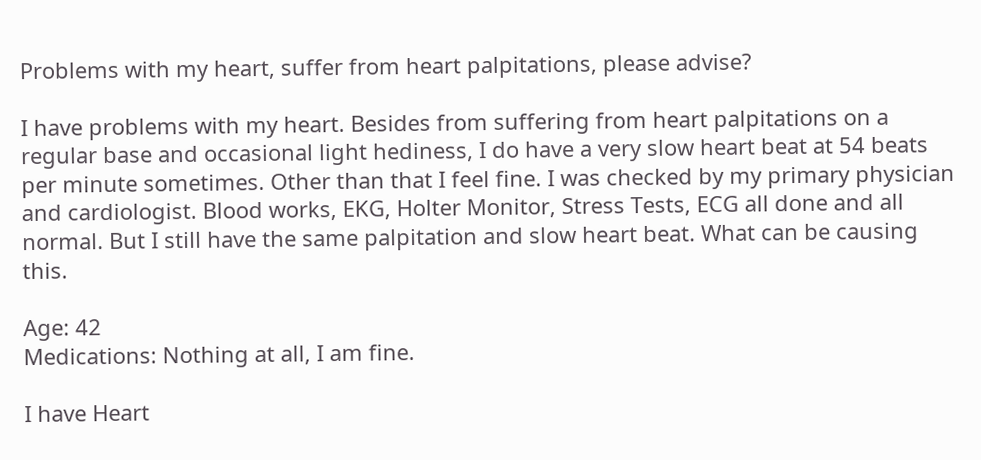Problems with my heart, suffer from heart palpitations, please advise?

I have problems with my heart. Besides from suffering from heart palpitations on a regular base and occasional light hediness, I do have a very slow heart beat at 54 beats per minute sometimes. Other than that I feel fine. I was checked by my primary physician and cardiologist. Blood works, EKG, Holter Monitor, Stress Tests, ECG all done and all normal. But I still have the same palpitation and slow heart beat. What can be causing this.

Age: 42
Medications: Nothing at all, I am fine.

I have Heart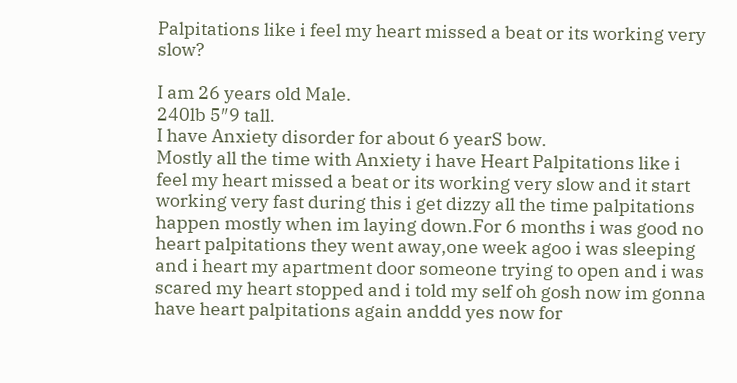Palpitations like i feel my heart missed a beat or its working very slow?

I am 26 years old Male.
240lb 5″9 tall.
I have Anxiety disorder for about 6 yearS bow.
Mostly all the time with Anxiety i have Heart Palpitations like i feel my heart missed a beat or its working very slow and it start working very fast during this i get dizzy all the time palpitations happen mostly when im laying down.For 6 months i was good no heart palpitations they went away,one week agoo i was sleeping and i heart my apartment door someone trying to open and i was scared my heart stopped and i told my self oh gosh now im gonna have heart palpitations again anddd yes now for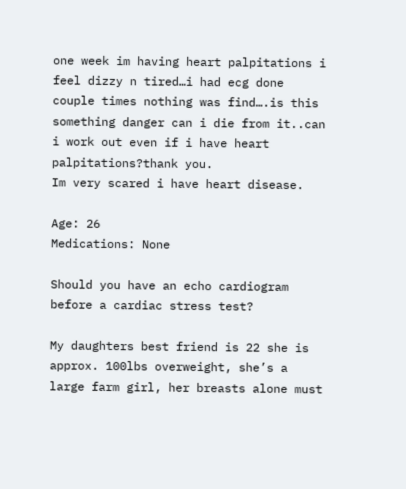one week im having heart palpitations i feel dizzy n tired…i had ecg done couple times nothing was find….is this something danger can i die from it..can i work out even if i have heart palpitations?thank you.
Im very scared i have heart disease.

Age: 26
Medications: None

Should you have an echo cardiogram before a cardiac stress test?

My daughters best friend is 22 she is approx. 100lbs overweight, she’s a large farm girl, her breasts alone must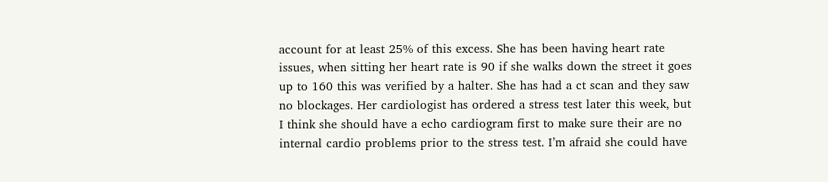account for at least 25% of this excess. She has been having heart rate issues, when sitting her heart rate is 90 if she walks down the street it goes up to 160 this was verified by a halter. She has had a ct scan and they saw no blockages. Her cardiologist has ordered a stress test later this week, but I think she should have a echo cardiogram first to make sure their are no internal cardio problems prior to the stress test. I’m afraid she could have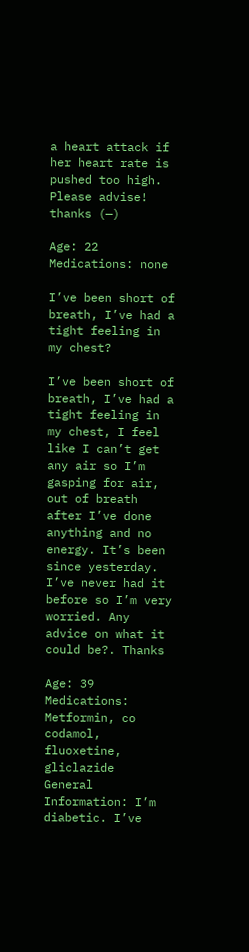a heart attack if her heart rate is pushed too high. Please advise! thanks (—)

Age: 22
Medications: none

I’ve been short of breath, I’ve had a tight feeling in my chest?

I’ve been short of breath, I’ve had a tight feeling in my chest, I feel like I can’t get any air so I’m gasping for air, out of breath after I’ve done anything and no energy. It’s been since yesterday. I’ve never had it before so I’m very worried. Any advice on what it could be?. Thanks

Age: 39
Medications: Metformin, co codamol, fluoxetine, gliclazide
General Information: I’m diabetic. I’ve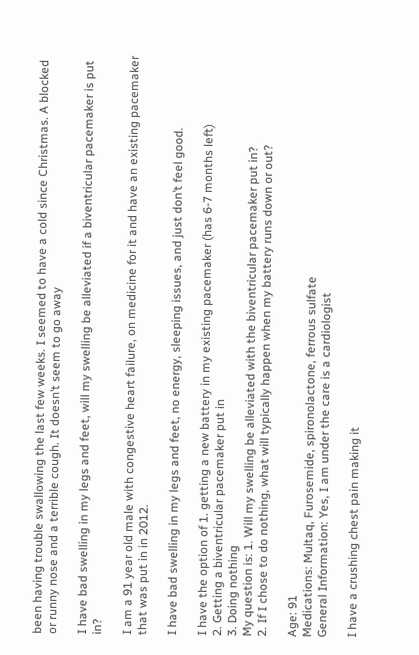been having trouble swallowing the last few weeks. I seemed to have a cold since Christmas. A blocked or runny nose and a terrible cough. It doesn’t seem to go away

I have bad swelling in my legs and feet, will my swelling be alleviated if a biventricular pacemaker is put in?

I am a 91 year old male with congestive heart failure, on medicine for it and have an existing pacemaker that was put in in 2012.

I have bad swelling in my legs and feet, no energy, sleeping issues, and just don’t feel good.

I have the option of 1. getting a new battery in my existing pacemaker (has 6-7 months left)
2. Getting a biventricular pacemaker put in
3. Doing nothing
My question is: 1. Will my swelling be alleviated with the biventricular pacemaker put in?
2. If I chose to do nothing, what will typically happen when my battery runs down or out?

Age: 91
Medications: Multaq, Furosemide, spironolactone, ferrous sulfate
General Information: Yes, I am under the care is a cardiologist

I have a crushing chest pain making it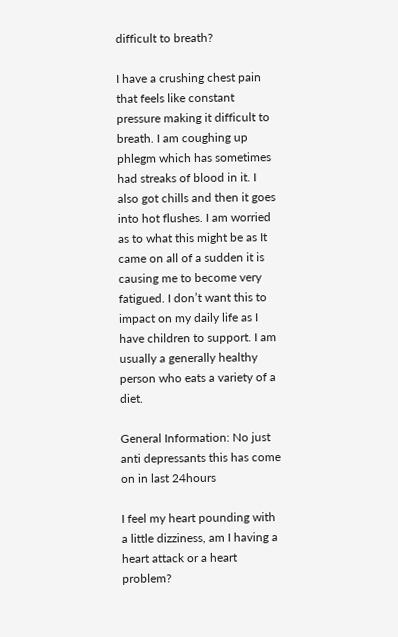difficult to breath?

I have a crushing chest pain that feels like constant pressure making it difficult to breath. I am coughing up phlegm which has sometimes had streaks of blood in it. I also got chills and then it goes into hot flushes. I am worried as to what this might be as It came on all of a sudden it is causing me to become very fatigued. I don’t want this to impact on my daily life as I have children to support. I am usually a generally healthy person who eats a variety of a diet.

General Information: No just anti depressants this has come on in last 24hours

I feel my heart pounding with a little dizziness, am I having a heart attack or a heart problem?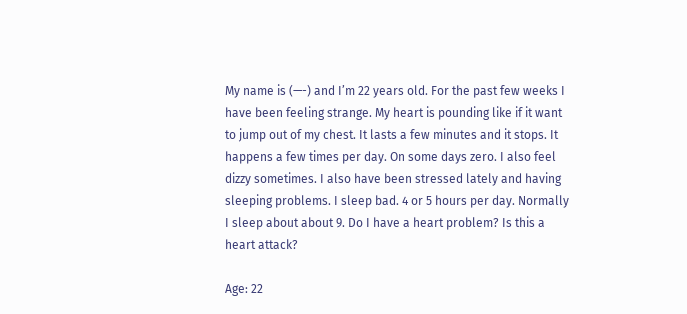My name is (—-) and I’m 22 years old. For the past few weeks I have been feeling strange. My heart is pounding like if it want to jump out of my chest. It lasts a few minutes and it stops. It happens a few times per day. On some days zero. I also feel dizzy sometimes. I also have been stressed lately and having sleeping problems. I sleep bad. 4 or 5 hours per day. Normally I sleep about about 9. Do I have a heart problem? Is this a heart attack?

Age: 22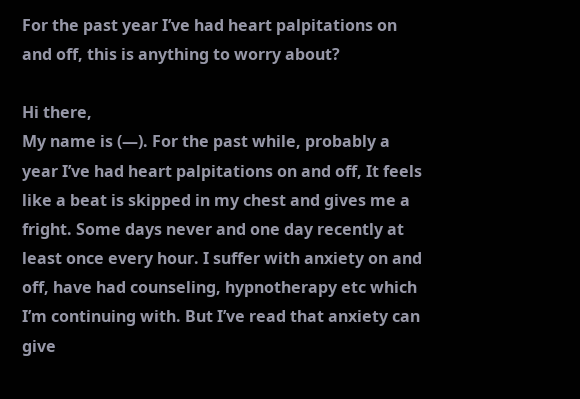For the past year I’ve had heart palpitations on and off, this is anything to worry about?

Hi there,
My name is (—). For the past while, probably a year I’ve had heart palpitations on and off, It feels like a beat is skipped in my chest and gives me a fright. Some days never and one day recently at least once every hour. I suffer with anxiety on and off, have had counseling, hypnotherapy etc which I’m continuing with. But I’ve read that anxiety can give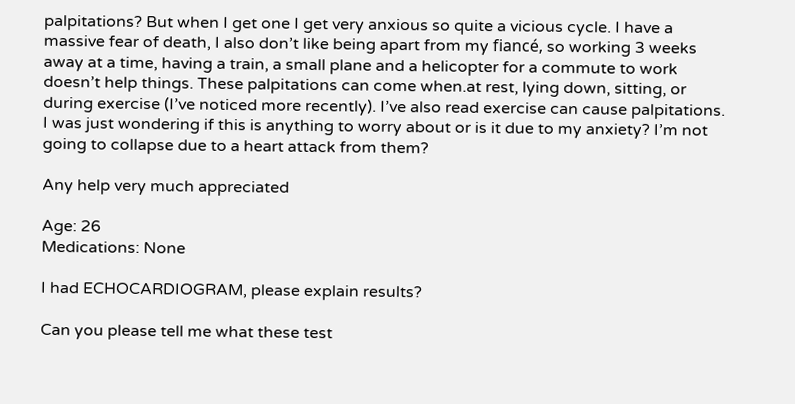palpitations? But when I get one I get very anxious so quite a vicious cycle. I have a massive fear of death, I also don’t like being apart from my fiancé, so working 3 weeks away at a time, having a train, a small plane and a helicopter for a commute to work doesn’t help things. These palpitations can come when.at rest, lying down, sitting, or during exercise (I’ve noticed more recently). I’ve also read exercise can cause palpitations. I was just wondering if this is anything to worry about or is it due to my anxiety? I’m not going to collapse due to a heart attack from them?

Any help very much appreciated

Age: 26
Medications: None

I had ECHOCARDIOGRAM, please explain results?

Can you please tell me what these test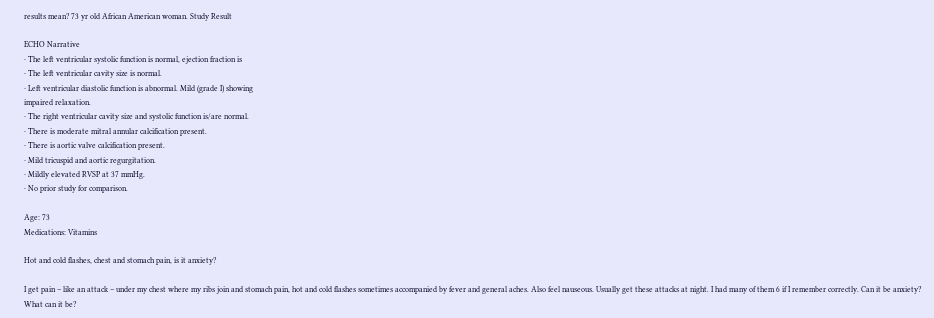results mean? 73 yr old African American woman. Study Result

ECHO Narrative
· The left ventricular systolic function is normal, ejection fraction is
· The left ventricular cavity size is normal.
· Left ventricular diastolic function is abnormal. Mild (grade I) showing
impaired relaxation.
· The right ventricular cavity size and systolic function is/are normal.
· There is moderate mitral annular calcification present.
· There is aortic valve calcification present.
· Mild tricuspid and aortic regurgitation.
· Mildly elevated RVSP at 37 mmHg.
· No prior study for comparison.

Age: 73
Medications: Vitamins

Hot and cold flashes, chest and stomach pain, is it anxiety?

I get pain – like an attack – under my chest where my ribs join and stomach pain, hot and cold flashes sometimes accompanied by fever and general aches. Also feel nauseous. Usually get these attacks at night. I had many of them 6 if I remember correctly. Can it be anxiety? What can it be?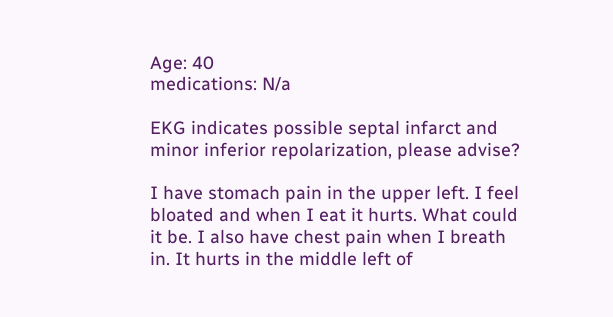Age: 40
medications: N/a

EKG indicates possible septal infarct and minor inferior repolarization, please advise?

I have stomach pain in the upper left. I feel bloated and when I eat it hurts. What could it be. I also have chest pain when I breath in. It hurts in the middle left of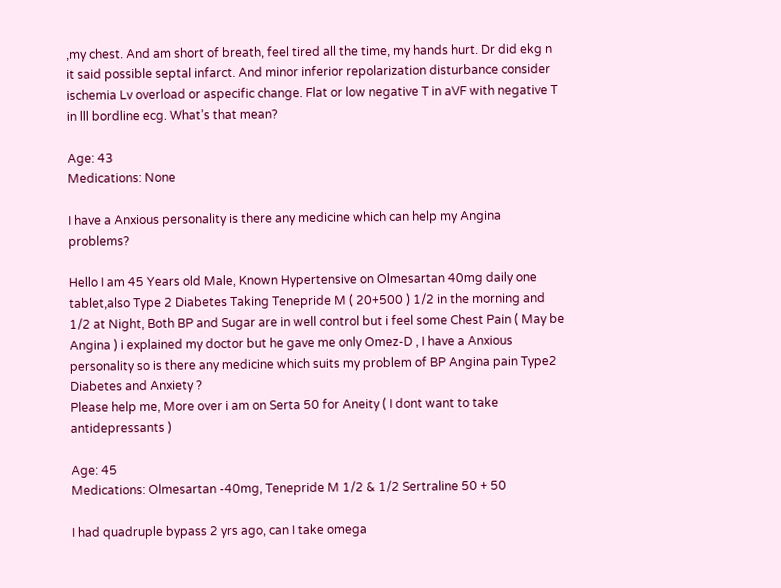,my chest. And am short of breath, feel tired all the time, my hands hurt. Dr did ekg n it said possible septal infarct. And minor inferior repolarization disturbance consider ischemia Lv overload or aspecific change. Flat or low negative T in aVF with negative T in lll bordline ecg. What’s that mean?

Age: 43
Medications: None

I have a Anxious personality is there any medicine which can help my Angina problems?

Hello I am 45 Years old Male, Known Hypertensive on Olmesartan 40mg daily one tablet,also Type 2 Diabetes Taking Tenepride M ( 20+500 ) 1/2 in the morning and 1/2 at Night, Both BP and Sugar are in well control but i feel some Chest Pain ( May be Angina ) i explained my doctor but he gave me only Omez-D , I have a Anxious personality so is there any medicine which suits my problem of BP Angina pain Type2 Diabetes and Anxiety ?
Please help me, More over i am on Serta 50 for Aneity ( I dont want to take antidepressants )

Age: 45
Medications: Olmesartan -40mg, Tenepride M 1/2 & 1/2 Sertraline 50 + 50

I had quadruple bypass 2 yrs ago, can I take omega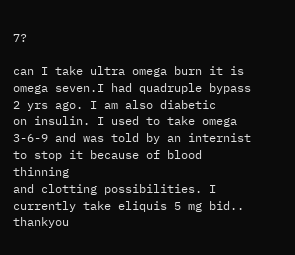7?

can I take ultra omega burn it is omega seven.I had quadruple bypass 2 yrs ago. I am also diabetic
on insulin. I used to take omega 3-6-9 and was told by an internist to stop it because of blood thinning
and clotting possibilities. I currently take eliquis 5 mg bid.. thankyou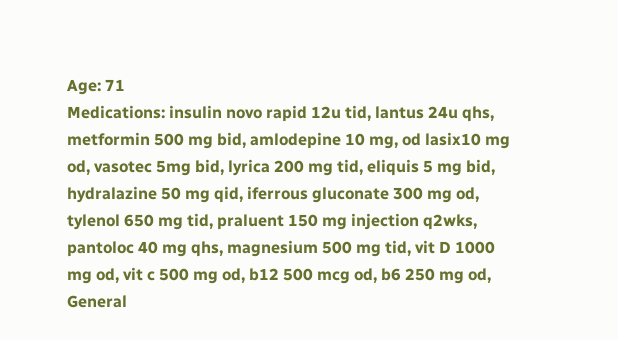Age: 71
Medications: insulin novo rapid 12u tid, lantus 24u qhs, metformin 500 mg bid, amlodepine 10 mg, od lasix10 mg od, vasotec 5mg bid, lyrica 200 mg tid, eliquis 5 mg bid, hydralazine 50 mg qid, iferrous gluconate 300 mg od, tylenol 650 mg tid, praluent 150 mg injection q2wks, pantoloc 40 mg qhs, magnesium 500 mg tid, vit D 1000 mg od, vit c 500 mg od, b12 500 mcg od, b6 250 mg od,
General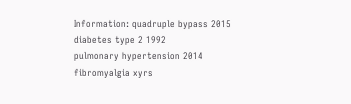Information: quadruple bypass 2015
diabetes type 2 1992
pulmonary hypertension 2014
fibromyalgia xyrs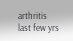arthritis last few yrs